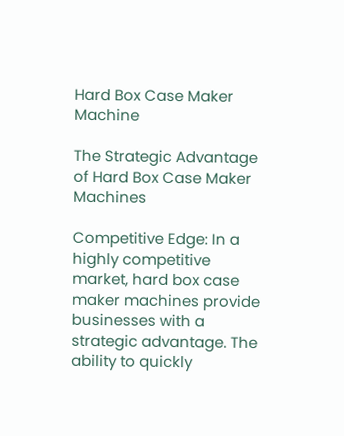Hard Box Case Maker Machine

The Strategic Advantage of Hard Box Case Maker Machines

Competitive Edge: In a highly competitive market, hard box case maker machines provide businesses with a strategic advantage. The ability to quickly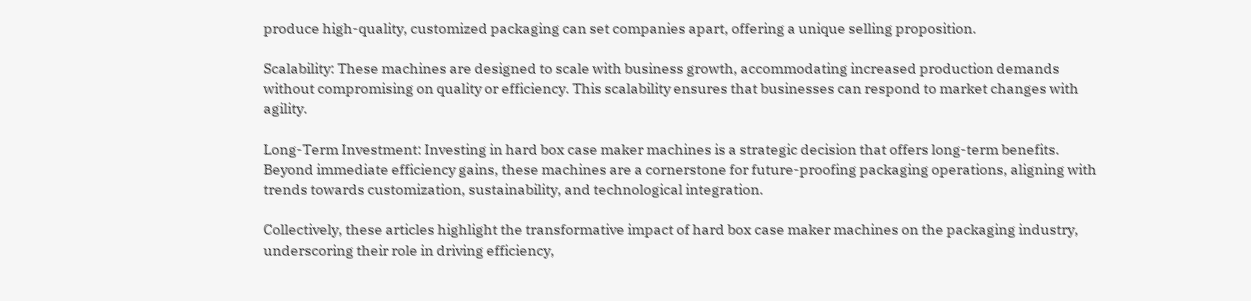produce high-quality, customized packaging can set companies apart, offering a unique selling proposition.

Scalability: These machines are designed to scale with business growth, accommodating increased production demands without compromising on quality or efficiency. This scalability ensures that businesses can respond to market changes with agility.

Long-Term Investment: Investing in hard box case maker machines is a strategic decision that offers long-term benefits. Beyond immediate efficiency gains, these machines are a cornerstone for future-proofing packaging operations, aligning with trends towards customization, sustainability, and technological integration.

Collectively, these articles highlight the transformative impact of hard box case maker machines on the packaging industry, underscoring their role in driving efficiency,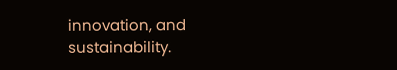innovation, and sustainability.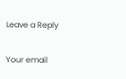Leave a Reply

Your email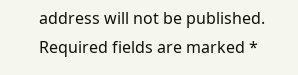address will not be published. Required fields are marked *